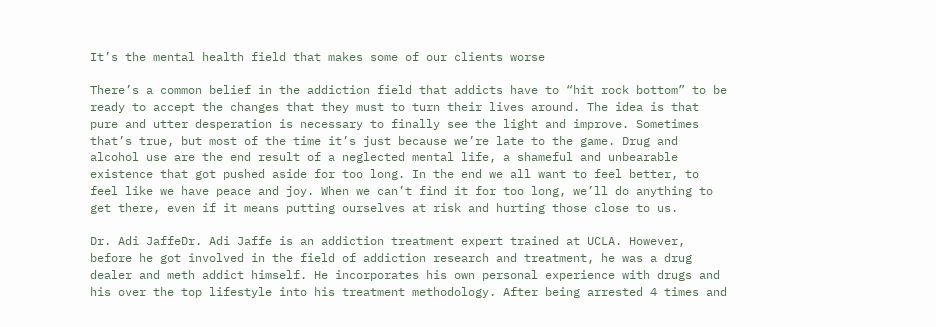It’s the mental health field that makes some of our clients worse

There’s a common belief in the addiction field that addicts have to “hit rock bottom” to be ready to accept the changes that they must to turn their lives around. The idea is that pure and utter desperation is necessary to finally see the light and improve. Sometimes that’s true, but most of the time it’s just because we’re late to the game. Drug and alcohol use are the end result of a neglected mental life, a shameful and unbearable existence that got pushed aside for too long. In the end we all want to feel better, to feel like we have peace and joy. When we can’t find it for too long, we’ll do anything to get there, even if it means putting ourselves at risk and hurting those close to us.

Dr. Adi JaffeDr. Adi Jaffe is an addiction treatment expert trained at UCLA. However, before he got involved in the field of addiction research and treatment, he was a drug dealer and meth addict himself. He incorporates his own personal experience with drugs and his over the top lifestyle into his treatment methodology. After being arrested 4 times and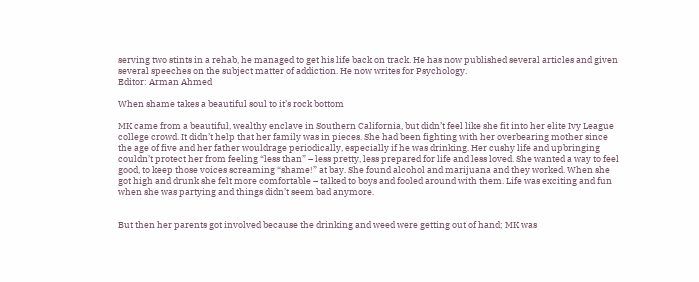serving two stints in a rehab, he managed to get his life back on track. He has now published several articles and given several speeches on the subject matter of addiction. He now writes for Psychology.
Editor: Arman Ahmed

When shame takes a beautiful soul to it’s rock bottom

MK came from a beautiful, wealthy enclave in Southern California, but didn’t feel like she fit into her elite Ivy League college crowd. It didn’t help that her family was in pieces. She had been fighting with her overbearing mother since the age of five and her father wouldrage periodically, especially if he was drinking. Her cushy life and upbringing couldn’t protect her from feeling “less than” – less pretty, less prepared for life and less loved. She wanted a way to feel good, to keep those voices screaming “shame!” at bay. She found alcohol and marijuana and they worked. When she got high and drunk she felt more comfortable – talked to boys and fooled around with them. Life was exciting and fun when she was partying and things didn’t seem bad anymore.


But then her parents got involved because the drinking and weed were getting out of hand; MK was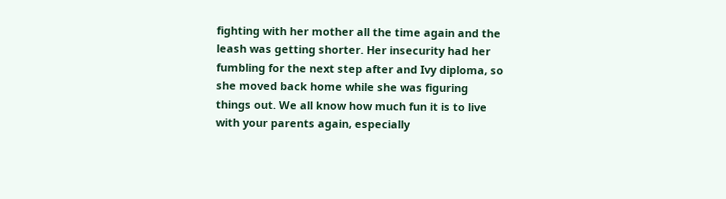fighting with her mother all the time again and the leash was getting shorter. Her insecurity had her fumbling for the next step after and Ivy diploma, so she moved back home while she was figuring things out. We all know how much fun it is to live with your parents again, especially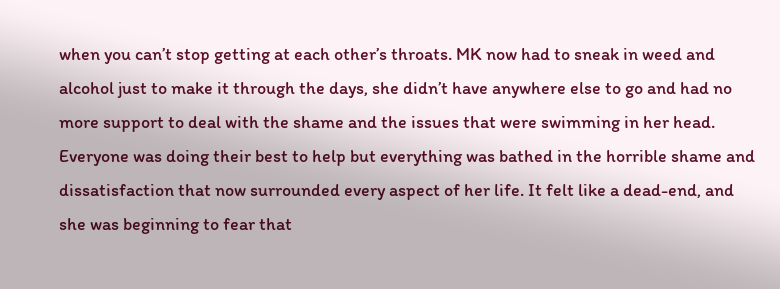when you can’t stop getting at each other’s throats. MK now had to sneak in weed and alcohol just to make it through the days, she didn’t have anywhere else to go and had no more support to deal with the shame and the issues that were swimming in her head. Everyone was doing their best to help but everything was bathed in the horrible shame and dissatisfaction that now surrounded every aspect of her life. It felt like a dead-end, and she was beginning to fear that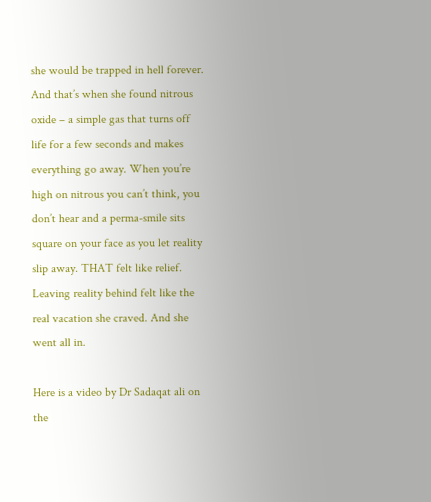she would be trapped in hell forever. And that’s when she found nitrous oxide – a simple gas that turns off life for a few seconds and makes everything go away. When you’re high on nitrous you can’t think, you don’t hear and a perma-smile sits square on your face as you let reality slip away. THAT felt like relief. Leaving reality behind felt like the real vacation she craved. And she went all in.

Here is a video by Dr Sadaqat ali on the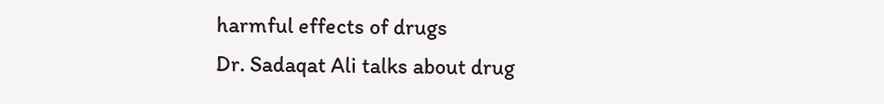harmful effects of drugs
Dr. Sadaqat Ali talks about drug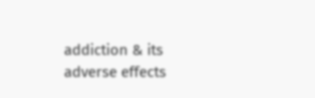addiction & its adverse effects